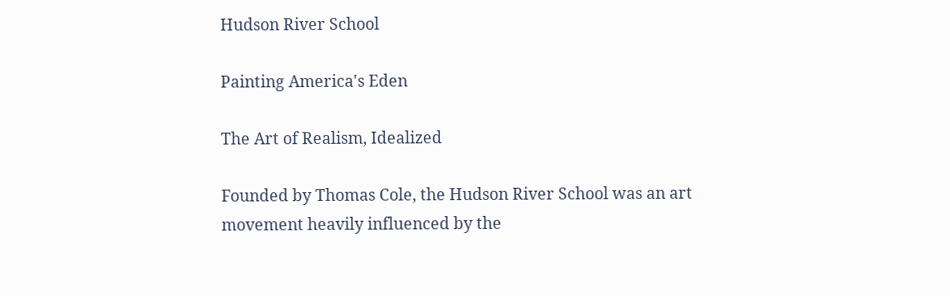Hudson River School

Painting America's Eden

The Art of Realism, Idealized

Founded by Thomas Cole, the Hudson River School was an art movement heavily influenced by the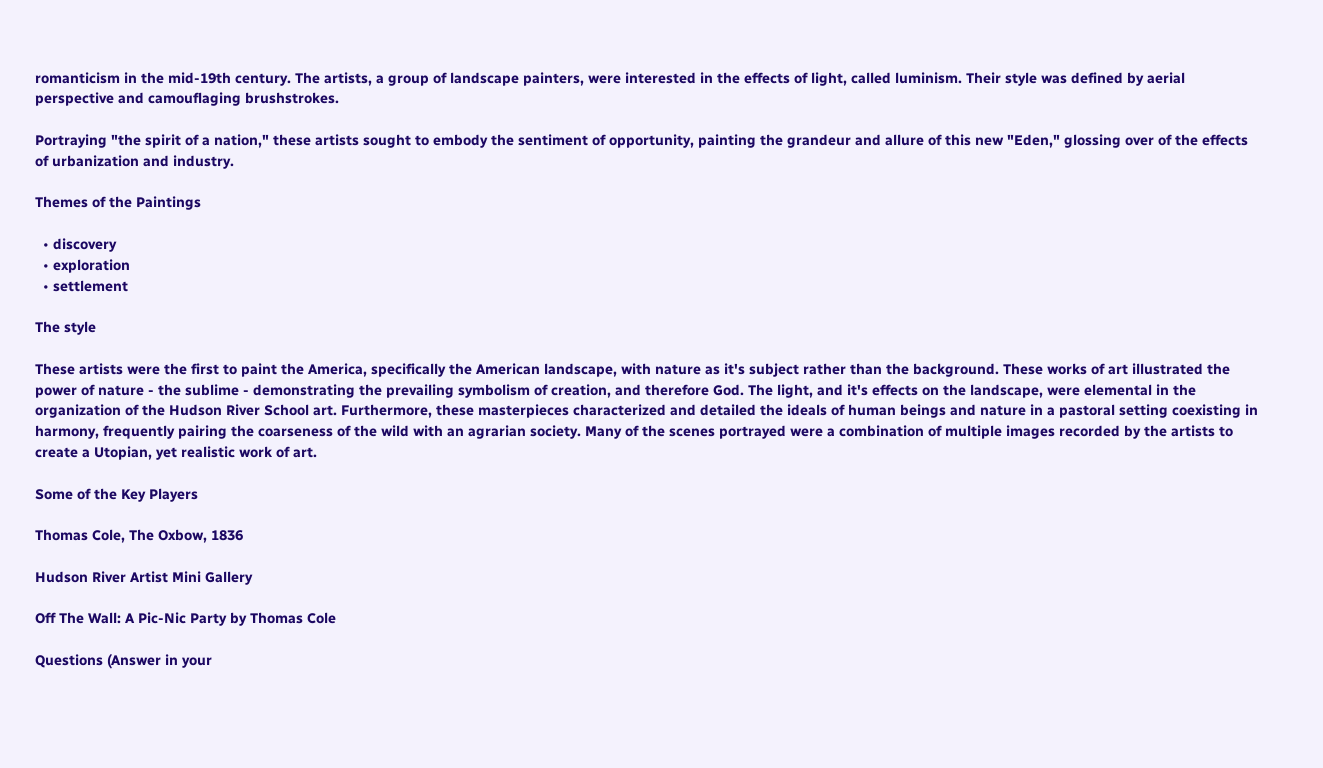romanticism in the mid-19th century. The artists, a group of landscape painters, were interested in the effects of light, called luminism. Their style was defined by aerial perspective and camouflaging brushstrokes.

Portraying "the spirit of a nation," these artists sought to embody the sentiment of opportunity, painting the grandeur and allure of this new "Eden," glossing over of the effects of urbanization and industry.

Themes of the Paintings

  • discovery
  • exploration
  • settlement

The style

These artists were the first to paint the America, specifically the American landscape, with nature as it's subject rather than the background. These works of art illustrated the power of nature - the sublime - demonstrating the prevailing symbolism of creation, and therefore God. The light, and it's effects on the landscape, were elemental in the organization of the Hudson River School art. Furthermore, these masterpieces characterized and detailed the ideals of human beings and nature in a pastoral setting coexisting in harmony, frequently pairing the coarseness of the wild with an agrarian society. Many of the scenes portrayed were a combination of multiple images recorded by the artists to create a Utopian, yet realistic work of art.

Some of the Key Players

Thomas Cole, The Oxbow, 1836

Hudson River Artist Mini Gallery

Off The Wall: A Pic-Nic Party by Thomas Cole

Questions (Answer in your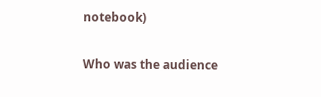notebook)

Who was the audience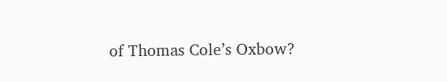of Thomas Cole’s Oxbow?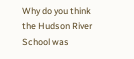Why do you think the Hudson River School was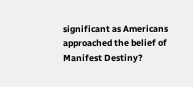significant as Americans approached the belief of Manifest Destiny?